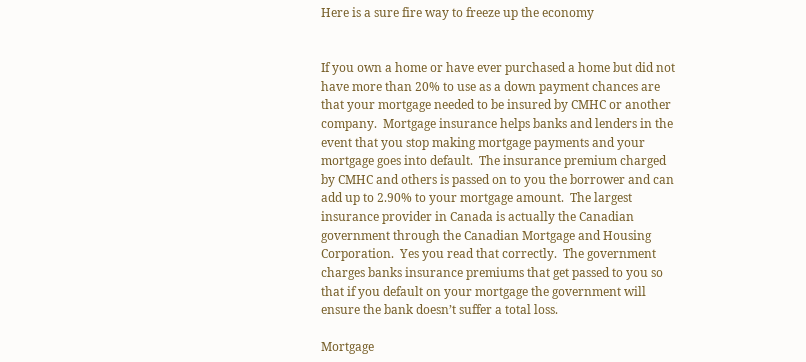Here is a sure fire way to freeze up the economy


If you own a home or have ever purchased a home but did not have more than 20% to use as a down payment chances are that your mortgage needed to be insured by CMHC or another company.  Mortgage insurance helps banks and lenders in the event that you stop making mortgage payments and your mortgage goes into default.  The insurance premium charged by CMHC and others is passed on to you the borrower and can add up to 2.90% to your mortgage amount.  The largest insurance provider in Canada is actually the Canadian government through the Canadian Mortgage and Housing Corporation.  Yes you read that correctly.  The government charges banks insurance premiums that get passed to you so that if you default on your mortgage the government will ensure the bank doesn’t suffer a total loss.

Mortgage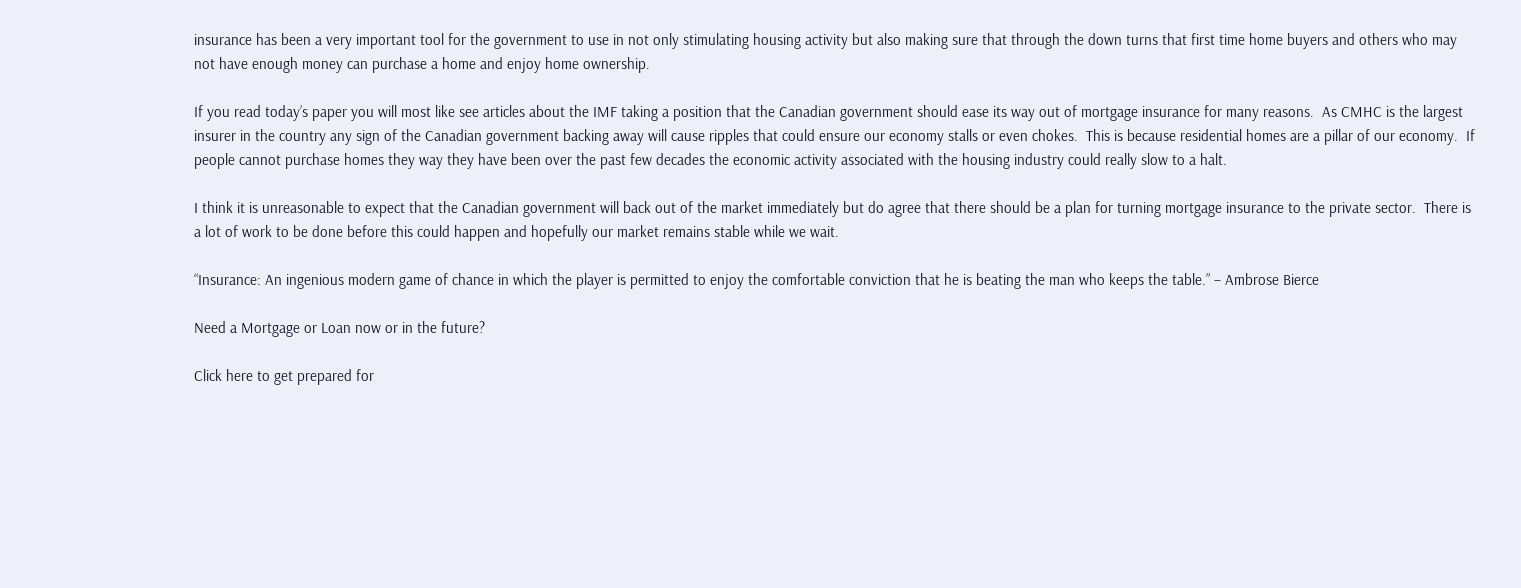insurance has been a very important tool for the government to use in not only stimulating housing activity but also making sure that through the down turns that first time home buyers and others who may not have enough money can purchase a home and enjoy home ownership.

If you read today’s paper you will most like see articles about the IMF taking a position that the Canadian government should ease its way out of mortgage insurance for many reasons.  As CMHC is the largest insurer in the country any sign of the Canadian government backing away will cause ripples that could ensure our economy stalls or even chokes.  This is because residential homes are a pillar of our economy.  If people cannot purchase homes they way they have been over the past few decades the economic activity associated with the housing industry could really slow to a halt.

I think it is unreasonable to expect that the Canadian government will back out of the market immediately but do agree that there should be a plan for turning mortgage insurance to the private sector.  There is a lot of work to be done before this could happen and hopefully our market remains stable while we wait.

“Insurance: An ingenious modern game of chance in which the player is permitted to enjoy the comfortable conviction that he is beating the man who keeps the table.” – Ambrose Bierce

Need a Mortgage or Loan now or in the future?

Click here to get prepared for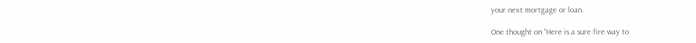your next mortgage or loan.

One thought on “Here is a sure fire way to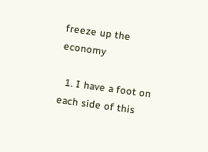freeze up the economy

  1. I have a foot on each side of this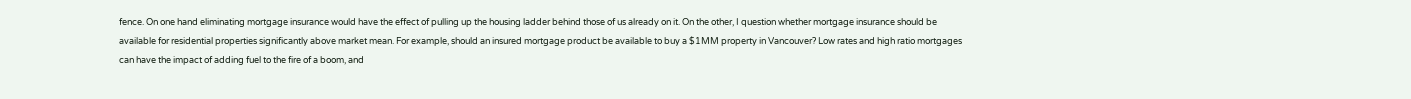fence. On one hand eliminating mortgage insurance would have the effect of pulling up the housing ladder behind those of us already on it. On the other, I question whether mortgage insurance should be available for residential properties significantly above market mean. For example, should an insured mortgage product be available to buy a $1MM property in Vancouver? Low rates and high ratio mortgages can have the impact of adding fuel to the fire of a boom, and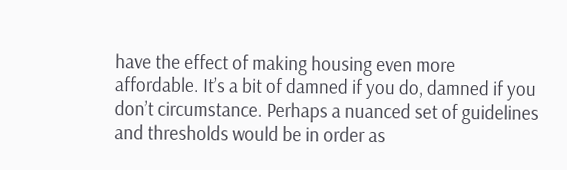have the effect of making housing even more affordable. It’s a bit of damned if you do, damned if you don’t circumstance. Perhaps a nuanced set of guidelines and thresholds would be in order as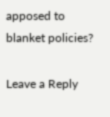apposed to blanket policies?

Leave a Reply